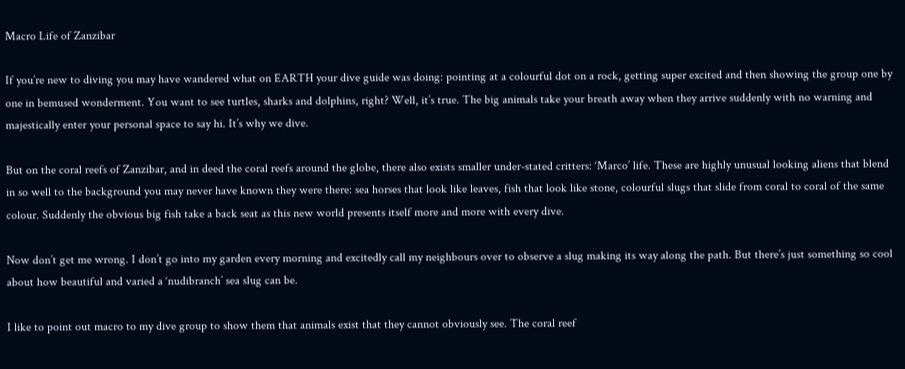Macro Life of Zanzibar

If you’re new to diving you may have wandered what on EARTH your dive guide was doing: pointing at a colourful dot on a rock, getting super excited and then showing the group one by one in bemused wonderment. You want to see turtles, sharks and dolphins, right? Well, it’s true. The big animals take your breath away when they arrive suddenly with no warning and majestically enter your personal space to say hi. It’s why we dive.

But on the coral reefs of Zanzibar, and in deed the coral reefs around the globe, there also exists smaller under-stated critters: ‘Marco’ life. These are highly unusual looking aliens that blend in so well to the background you may never have known they were there: sea horses that look like leaves, fish that look like stone, colourful slugs that slide from coral to coral of the same colour. Suddenly the obvious big fish take a back seat as this new world presents itself more and more with every dive.

Now don’t get me wrong. I don’t go into my garden every morning and excitedly call my neighbours over to observe a slug making its way along the path. But there’s just something so cool about how beautiful and varied a ‘nudibranch’ sea slug can be.

I like to point out macro to my dive group to show them that animals exist that they cannot obviously see. The coral reef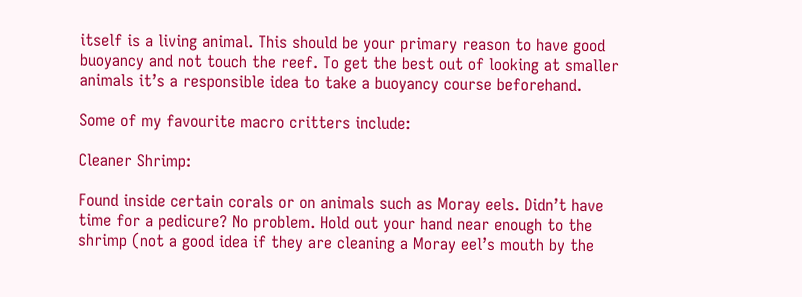itself is a living animal. This should be your primary reason to have good buoyancy and not touch the reef. To get the best out of looking at smaller animals it’s a responsible idea to take a buoyancy course beforehand.

Some of my favourite macro critters include:

Cleaner Shrimp:

Found inside certain corals or on animals such as Moray eels. Didn’t have time for a pedicure? No problem. Hold out your hand near enough to the shrimp (not a good idea if they are cleaning a Moray eel’s mouth by the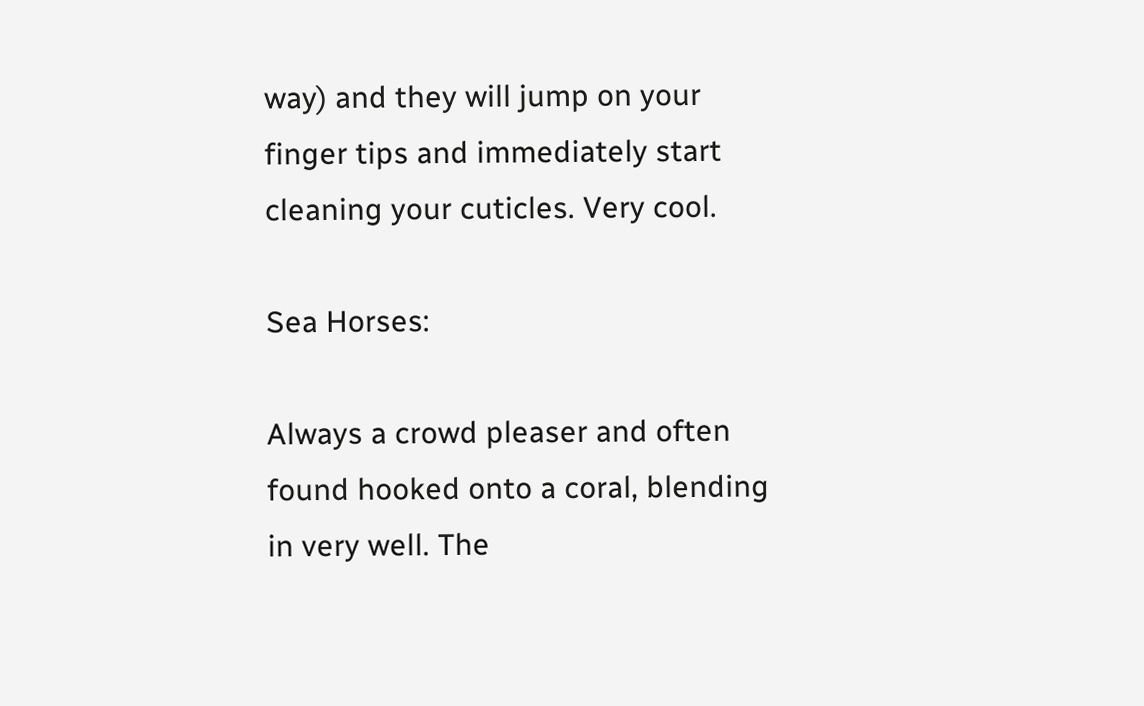way) and they will jump on your finger tips and immediately start cleaning your cuticles. Very cool.

Sea Horses:

Always a crowd pleaser and often found hooked onto a coral, blending in very well. The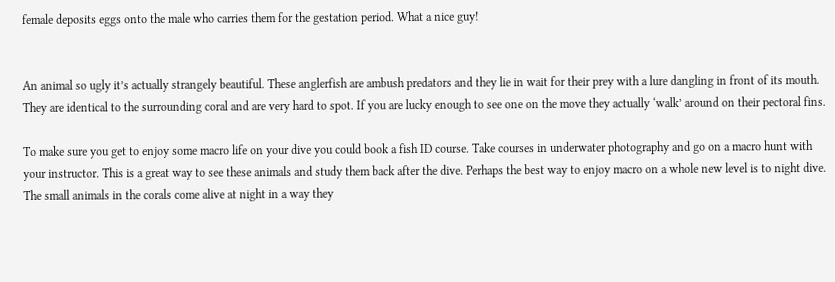female deposits eggs onto the male who carries them for the gestation period. What a nice guy!


An animal so ugly it’s actually strangely beautiful. These anglerfish are ambush predators and they lie in wait for their prey with a lure dangling in front of its mouth. They are identical to the surrounding coral and are very hard to spot. If you are lucky enough to see one on the move they actually ‘walk’ around on their pectoral fins.

To make sure you get to enjoy some macro life on your dive you could book a fish ID course. Take courses in underwater photography and go on a macro hunt with your instructor. This is a great way to see these animals and study them back after the dive. Perhaps the best way to enjoy macro on a whole new level is to night dive. The small animals in the corals come alive at night in a way they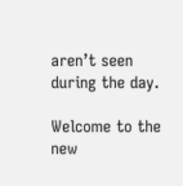aren’t seen during the day.

Welcome to the new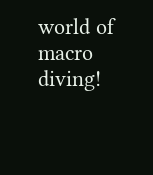world of macro diving!